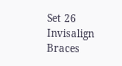Set 26 Invisalign Braces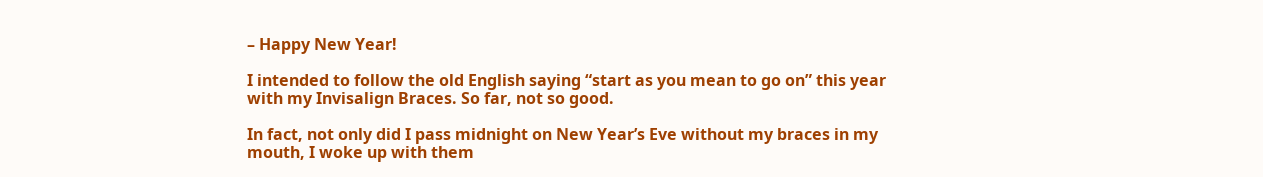– Happy New Year!

I intended to follow the old English saying “start as you mean to go on” this year with my Invisalign Braces. So far, not so good.

In fact, not only did I pass midnight on New Year’s Eve without my braces in my mouth, I woke up with them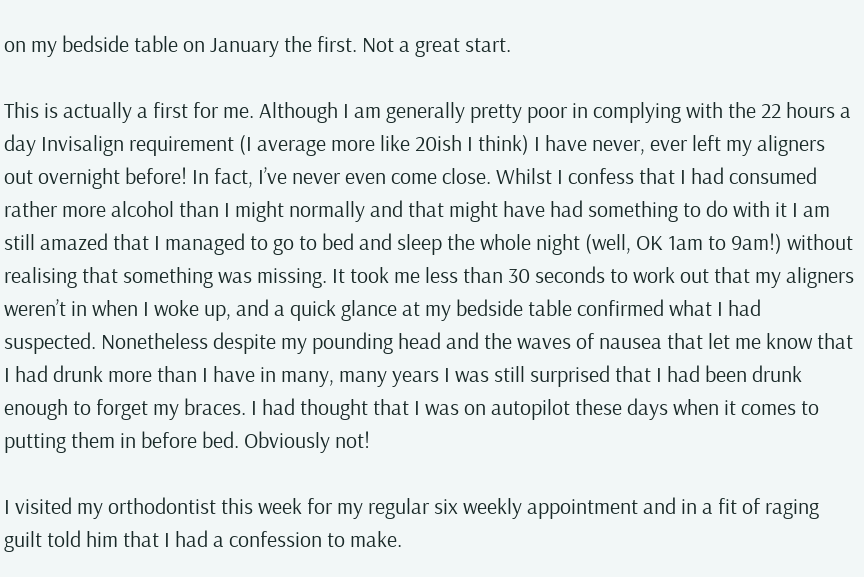on my bedside table on January the first. Not a great start.

This is actually a first for me. Although I am generally pretty poor in complying with the 22 hours a day Invisalign requirement (I average more like 20ish I think) I have never, ever left my aligners out overnight before! In fact, I’ve never even come close. Whilst I confess that I had consumed rather more alcohol than I might normally and that might have had something to do with it I am still amazed that I managed to go to bed and sleep the whole night (well, OK 1am to 9am!) without realising that something was missing. It took me less than 30 seconds to work out that my aligners weren’t in when I woke up, and a quick glance at my bedside table confirmed what I had suspected. Nonetheless despite my pounding head and the waves of nausea that let me know that I had drunk more than I have in many, many years I was still surprised that I had been drunk enough to forget my braces. I had thought that I was on autopilot these days when it comes to putting them in before bed. Obviously not!

I visited my orthodontist this week for my regular six weekly appointment and in a fit of raging guilt told him that I had a confession to make.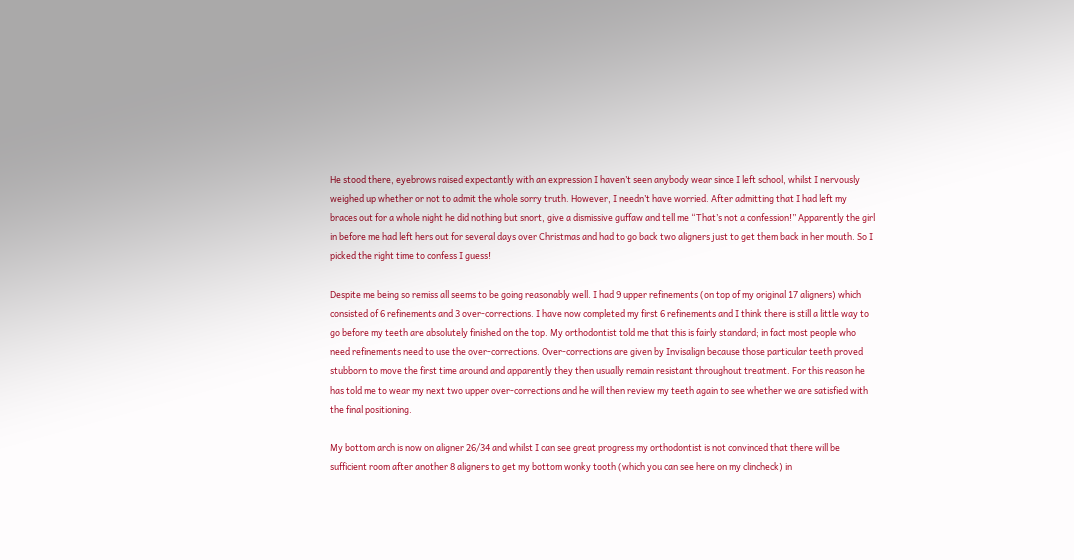He stood there, eyebrows raised expectantly with an expression I haven’t seen anybody wear since I left school, whilst I nervously weighed up whether or not to admit the whole sorry truth. However, I needn’t have worried. After admitting that I had left my braces out for a whole night he did nothing but snort, give a dismissive guffaw and tell me “That’s not a confession!” Apparently the girl in before me had left hers out for several days over Christmas and had to go back two aligners just to get them back in her mouth. So I picked the right time to confess I guess!

Despite me being so remiss all seems to be going reasonably well. I had 9 upper refinements (on top of my original 17 aligners) which consisted of 6 refinements and 3 over-corrections. I have now completed my first 6 refinements and I think there is still a little way to go before my teeth are absolutely finished on the top. My orthodontist told me that this is fairly standard; in fact most people who need refinements need to use the over-corrections. Over-corrections are given by Invisalign because those particular teeth proved stubborn to move the first time around and apparently they then usually remain resistant throughout treatment. For this reason he has told me to wear my next two upper over-corrections and he will then review my teeth again to see whether we are satisfied with the final positioning.

My bottom arch is now on aligner 26/34 and whilst I can see great progress my orthodontist is not convinced that there will be sufficient room after another 8 aligners to get my bottom wonky tooth (which you can see here on my clincheck) in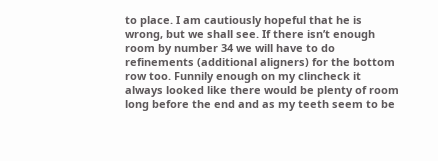to place. I am cautiously hopeful that he is wrong, but we shall see. If there isn’t enough room by number 34 we will have to do refinements (additional aligners) for the bottom row too. Funnily enough on my clincheck it always looked like there would be plenty of room long before the end and as my teeth seem to be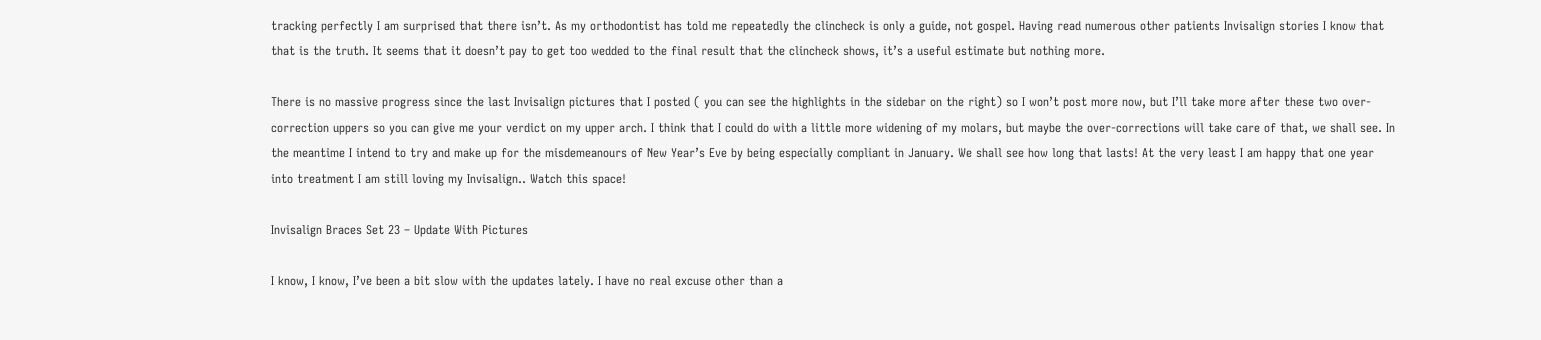tracking perfectly I am surprised that there isn’t. As my orthodontist has told me repeatedly the clincheck is only a guide, not gospel. Having read numerous other patients Invisalign stories I know that that is the truth. It seems that it doesn’t pay to get too wedded to the final result that the clincheck shows, it’s a useful estimate but nothing more.

There is no massive progress since the last Invisalign pictures that I posted ( you can see the highlights in the sidebar on the right) so I won’t post more now, but I’ll take more after these two over-correction uppers so you can give me your verdict on my upper arch. I think that I could do with a little more widening of my molars, but maybe the over-corrections will take care of that, we shall see. In the meantime I intend to try and make up for the misdemeanours of New Year’s Eve by being especially compliant in January. We shall see how long that lasts! At the very least I am happy that one year into treatment I am still loving my Invisalign.. Watch this space!

Invisalign Braces Set 23 – Update With Pictures

I know, I know, I’ve been a bit slow with the updates lately. I have no real excuse other than a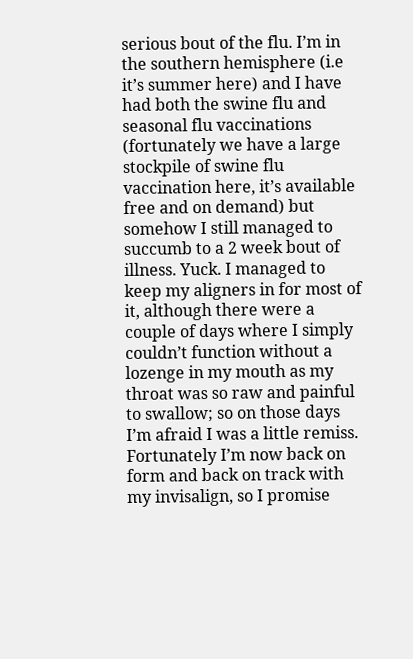serious bout of the flu. I’m in the southern hemisphere (i.e it’s summer here) and I have had both the swine flu and seasonal flu vaccinations (fortunately we have a large stockpile of swine flu vaccination here, it’s available free and on demand) but somehow I still managed to succumb to a 2 week bout of illness. Yuck. I managed to keep my aligners in for most of it, although there were a couple of days where I simply couldn’t function without a lozenge in my mouth as my throat was so raw and painful to swallow; so on those days I’m afraid I was a little remiss.
Fortunately I’m now back on form and back on track with my invisalign, so I promise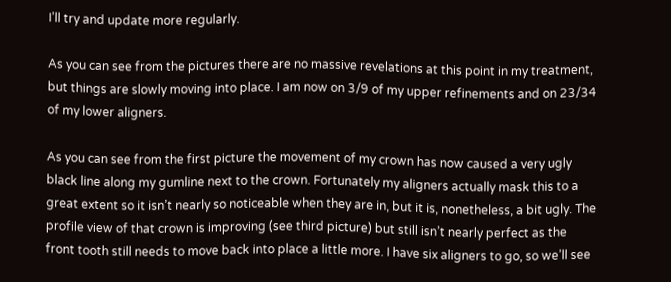I’ll try and update more regularly.

As you can see from the pictures there are no massive revelations at this point in my treatment, but things are slowly moving into place. I am now on 3/9 of my upper refinements and on 23/34 of my lower aligners.

As you can see from the first picture the movement of my crown has now caused a very ugly black line along my gumline next to the crown. Fortunately my aligners actually mask this to a great extent so it isn’t nearly so noticeable when they are in, but it is, nonetheless, a bit ugly. The profile view of that crown is improving (see third picture) but still isn’t nearly perfect as the front tooth still needs to move back into place a little more. I have six aligners to go, so we’ll see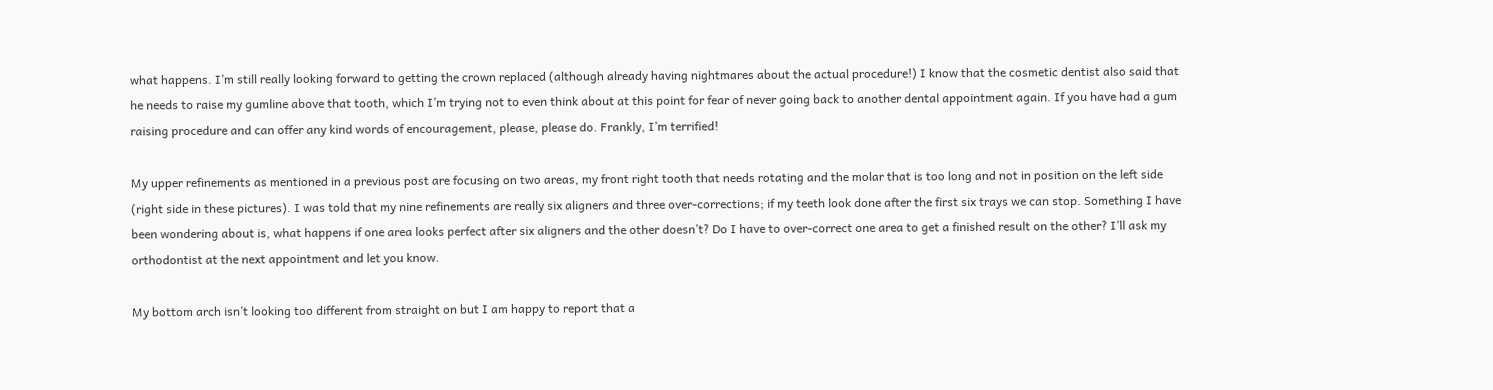what happens. I’m still really looking forward to getting the crown replaced (although already having nightmares about the actual procedure!) I know that the cosmetic dentist also said that he needs to raise my gumline above that tooth, which I’m trying not to even think about at this point for fear of never going back to another dental appointment again. If you have had a gum raising procedure and can offer any kind words of encouragement, please, please do. Frankly, I’m terrified!

My upper refinements as mentioned in a previous post are focusing on two areas, my front right tooth that needs rotating and the molar that is too long and not in position on the left side (right side in these pictures). I was told that my nine refinements are really six aligners and three over-corrections; if my teeth look done after the first six trays we can stop. Something I have been wondering about is, what happens if one area looks perfect after six aligners and the other doesn’t? Do I have to over-correct one area to get a finished result on the other? I’ll ask my orthodontist at the next appointment and let you know.

My bottom arch isn’t looking too different from straight on but I am happy to report that a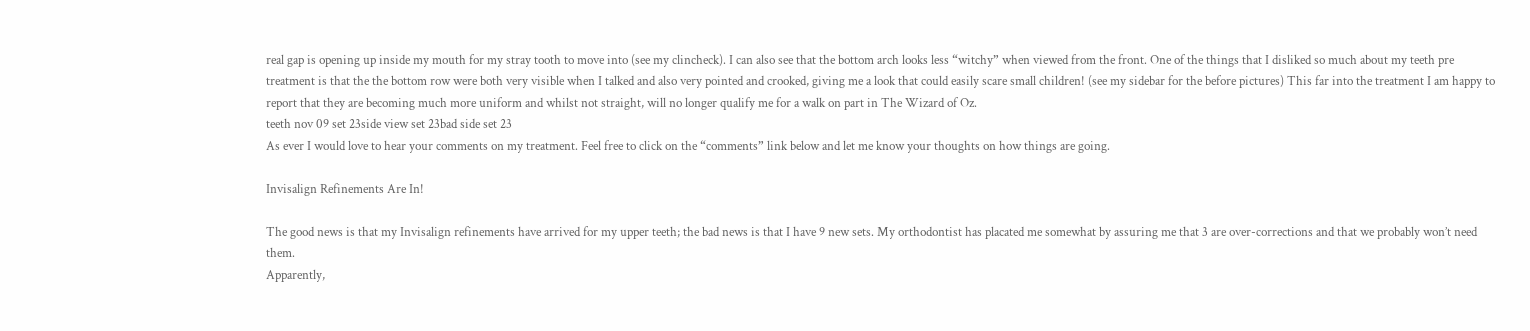real gap is opening up inside my mouth for my stray tooth to move into (see my clincheck). I can also see that the bottom arch looks less “witchy” when viewed from the front. One of the things that I disliked so much about my teeth pre treatment is that the the bottom row were both very visible when I talked and also very pointed and crooked, giving me a look that could easily scare small children! (see my sidebar for the before pictures) This far into the treatment I am happy to report that they are becoming much more uniform and whilst not straight, will no longer qualify me for a walk on part in The Wizard of Oz.
teeth nov 09 set 23side view set 23bad side set 23
As ever I would love to hear your comments on my treatment. Feel free to click on the “comments” link below and let me know your thoughts on how things are going.

Invisalign Refinements Are In!

The good news is that my Invisalign refinements have arrived for my upper teeth; the bad news is that I have 9 new sets. My orthodontist has placated me somewhat by assuring me that 3 are over-corrections and that we probably won’t need them.
Apparently,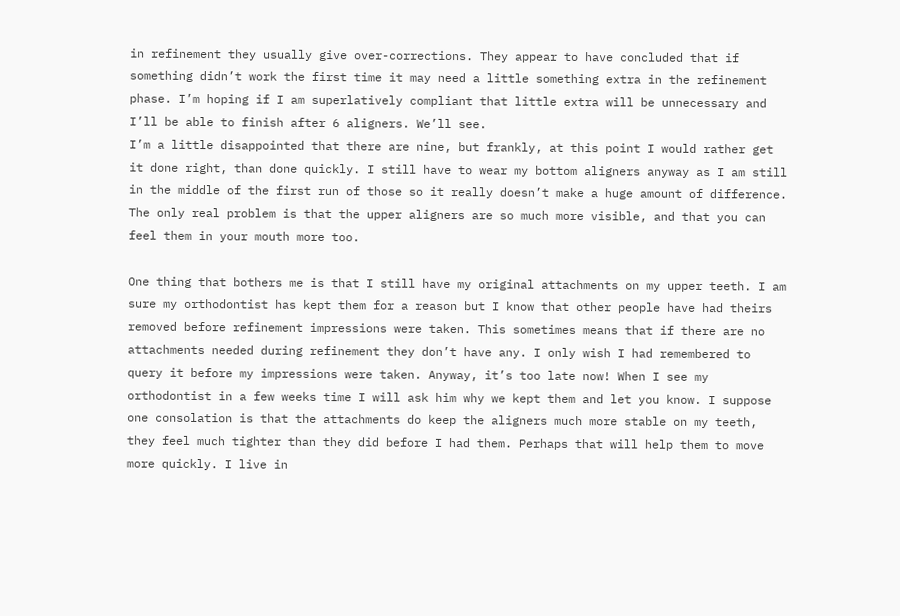in refinement they usually give over-corrections. They appear to have concluded that if something didn’t work the first time it may need a little something extra in the refinement phase. I’m hoping if I am superlatively compliant that little extra will be unnecessary and I’ll be able to finish after 6 aligners. We’ll see.
I’m a little disappointed that there are nine, but frankly, at this point I would rather get it done right, than done quickly. I still have to wear my bottom aligners anyway as I am still in the middle of the first run of those so it really doesn’t make a huge amount of difference. The only real problem is that the upper aligners are so much more visible, and that you can feel them in your mouth more too.

One thing that bothers me is that I still have my original attachments on my upper teeth. I am sure my orthodontist has kept them for a reason but I know that other people have had theirs removed before refinement impressions were taken. This sometimes means that if there are no attachments needed during refinement they don’t have any. I only wish I had remembered to query it before my impressions were taken. Anyway, it’s too late now! When I see my orthodontist in a few weeks time I will ask him why we kept them and let you know. I suppose one consolation is that the attachments do keep the aligners much more stable on my teeth, they feel much tighter than they did before I had them. Perhaps that will help them to move more quickly. I live in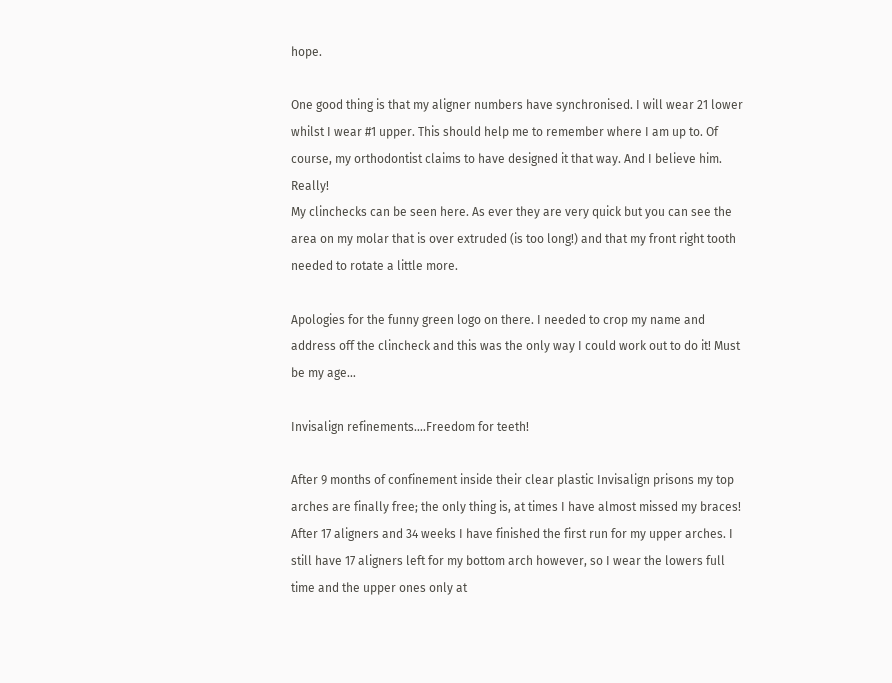hope.

One good thing is that my aligner numbers have synchronised. I will wear 21 lower whilst I wear #1 upper. This should help me to remember where I am up to. Of course, my orthodontist claims to have designed it that way. And I believe him. Really!
My clinchecks can be seen here. As ever they are very quick but you can see the area on my molar that is over extruded (is too long!) and that my front right tooth needed to rotate a little more.

Apologies for the funny green logo on there. I needed to crop my name and address off the clincheck and this was the only way I could work out to do it! Must be my age…

Invisalign refinements….Freedom for teeth!

After 9 months of confinement inside their clear plastic Invisalign prisons my top arches are finally free; the only thing is, at times I have almost missed my braces!
After 17 aligners and 34 weeks I have finished the first run for my upper arches. I still have 17 aligners left for my bottom arch however, so I wear the lowers full time and the upper ones only at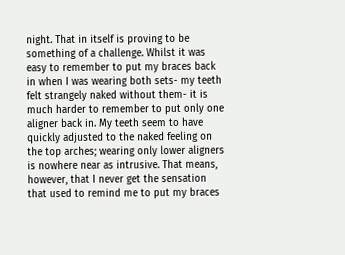night. That in itself is proving to be something of a challenge. Whilst it was easy to remember to put my braces back in when I was wearing both sets- my teeth felt strangely naked without them- it is much harder to remember to put only one aligner back in. My teeth seem to have quickly adjusted to the naked feeling on the top arches; wearing only lower aligners is nowhere near as intrusive. That means, however, that I never get the sensation that used to remind me to put my braces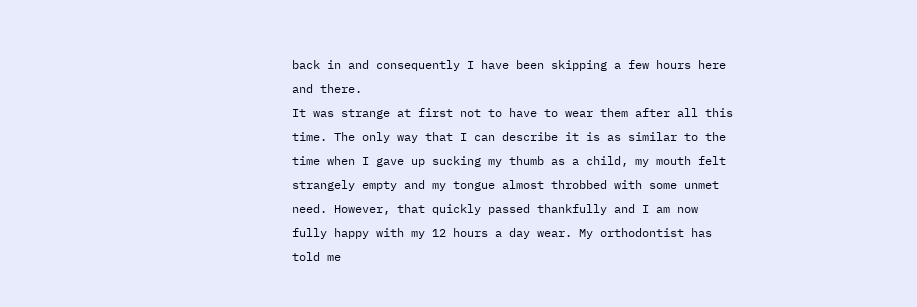back in and consequently I have been skipping a few hours here and there.
It was strange at first not to have to wear them after all this time. The only way that I can describe it is as similar to the time when I gave up sucking my thumb as a child, my mouth felt strangely empty and my tongue almost throbbed with some unmet need. However, that quickly passed thankfully and I am now fully happy with my 12 hours a day wear. My orthodontist has told me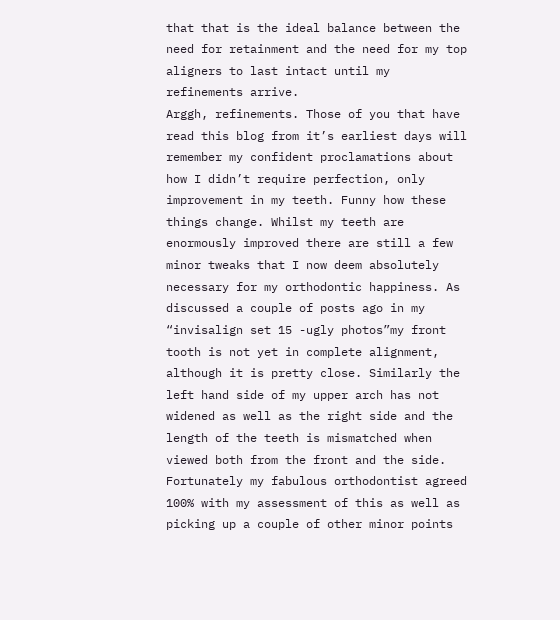that that is the ideal balance between the need for retainment and the need for my top aligners to last intact until my refinements arrive.
Arggh, refinements. Those of you that have read this blog from it’s earliest days will remember my confident proclamations about how I didn’t require perfection, only improvement in my teeth. Funny how these things change. Whilst my teeth are enormously improved there are still a few minor tweaks that I now deem absolutely necessary for my orthodontic happiness. As discussed a couple of posts ago in my “invisalign set 15 -ugly photos”my front tooth is not yet in complete alignment, although it is pretty close. Similarly the left hand side of my upper arch has not widened as well as the right side and the length of the teeth is mismatched when viewed both from the front and the side. Fortunately my fabulous orthodontist agreed 100% with my assessment of this as well as picking up a couple of other minor points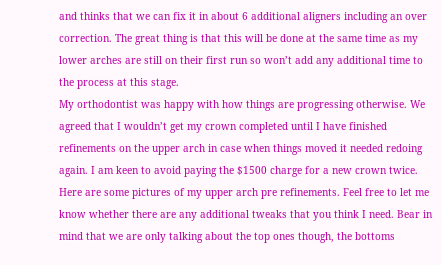and thinks that we can fix it in about 6 additional aligners including an over correction. The great thing is that this will be done at the same time as my lower arches are still on their first run so won’t add any additional time to the process at this stage.
My orthodontist was happy with how things are progressing otherwise. We agreed that I wouldn’t get my crown completed until I have finished refinements on the upper arch in case when things moved it needed redoing again. I am keen to avoid paying the $1500 charge for a new crown twice.
Here are some pictures of my upper arch pre refinements. Feel free to let me know whether there are any additional tweaks that you think I need. Bear in mind that we are only talking about the top ones though, the bottoms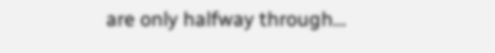are only halfway through…